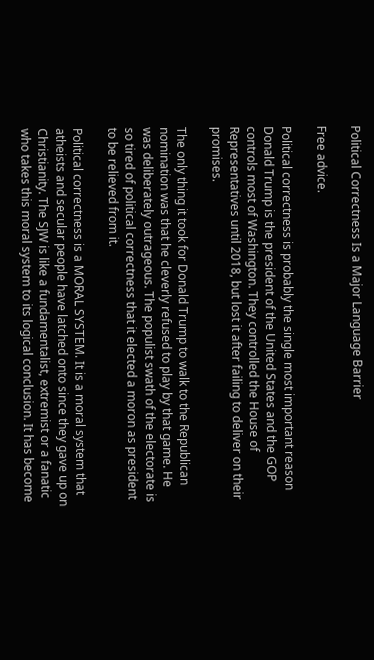Political Correctness Is a Major Language Barrier

Free advice.

Political correctness is probably the single most important reason Donald Trump is the president of the United States and the GOP controls most of Washington. They controlled the House of Representatives until 2018, but lost it after failing to deliver on their promises.

The only thing it took for Donald Trump to walk to the Republican nomination was that he cleverly refused to play by that game. He was deliberately outrageous. The populist swath of the electorate is so tired of political correctness that it elected a moron as president to be relieved from it.

Political correctness is a MORAL SYSTEM. It is a moral system that atheists and secular people have latched onto since they gave up on Christianity. The SJW is like a fundamentalist, extremist or a fanatic who takes this moral system to its logical conclusion. It has become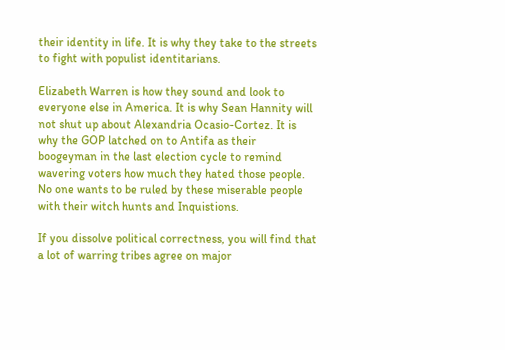their identity in life. It is why they take to the streets to fight with populist identitarians.

Elizabeth Warren is how they sound and look to everyone else in America. It is why Sean Hannity will not shut up about Alexandria Ocasio-Cortez. It is why the GOP latched on to Antifa as their boogeyman in the last election cycle to remind wavering voters how much they hated those people. No one wants to be ruled by these miserable people with their witch hunts and Inquistions.

If you dissolve political correctness, you will find that a lot of warring tribes agree on major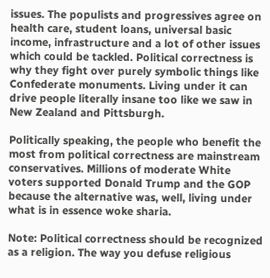issues. The populists and progressives agree on health care, student loans, universal basic income, infrastructure and a lot of other issues which could be tackled. Political correctness is why they fight over purely symbolic things like Confederate monuments. Living under it can drive people literally insane too like we saw in New Zealand and Pittsburgh.

Politically speaking, the people who benefit the most from political correctness are mainstream conservatives. Millions of moderate White voters supported Donald Trump and the GOP because the alternative was, well, living under what is in essence woke sharia.

Note: Political correctness should be recognized as a religion. The way you defuse religious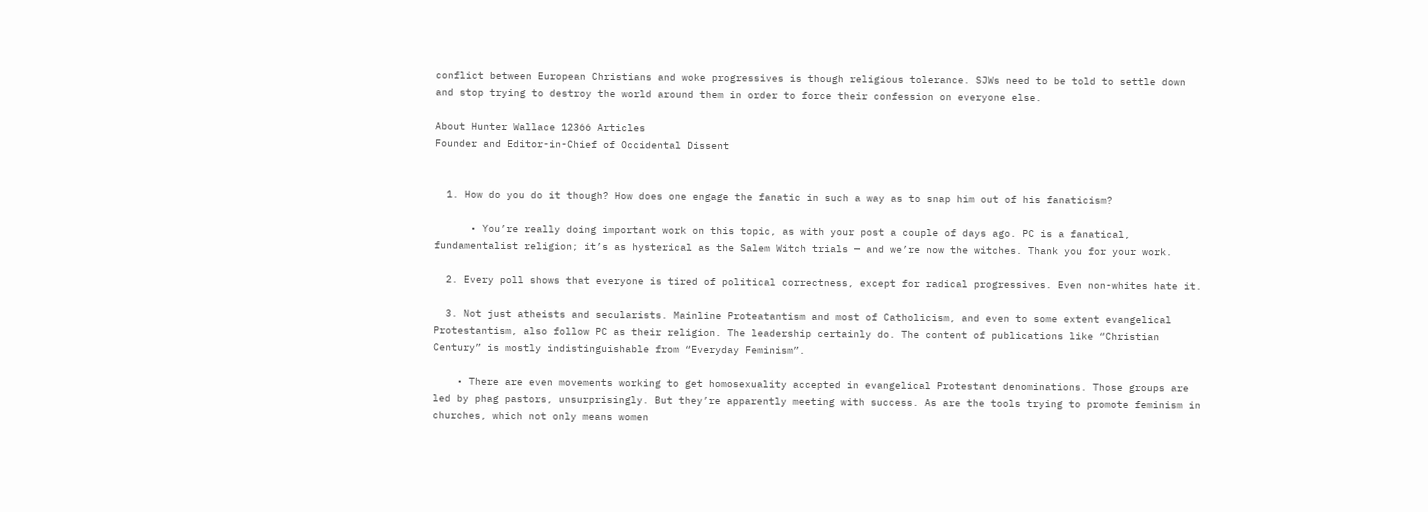conflict between European Christians and woke progressives is though religious tolerance. SJWs need to be told to settle down and stop trying to destroy the world around them in order to force their confession on everyone else.

About Hunter Wallace 12366 Articles
Founder and Editor-in-Chief of Occidental Dissent


  1. How do you do it though? How does one engage the fanatic in such a way as to snap him out of his fanaticism?

      • You’re really doing important work on this topic, as with your post a couple of days ago. PC is a fanatical, fundamentalist religion; it’s as hysterical as the Salem Witch trials — and we’re now the witches. Thank you for your work.

  2. Every poll shows that everyone is tired of political correctness, except for radical progressives. Even non-whites hate it.

  3. Not just atheists and secularists. Mainline Proteatantism and most of Catholicism, and even to some extent evangelical Protestantism, also follow PC as their religion. The leadership certainly do. The content of publications like “Christian Century” is mostly indistinguishable from “Everyday Feminism”.

    • There are even movements working to get homosexuality accepted in evangelical Protestant denominations. Those groups are led by phag pastors, unsurprisingly. But they’re apparently meeting with success. As are the tools trying to promote feminism in churches, which not only means women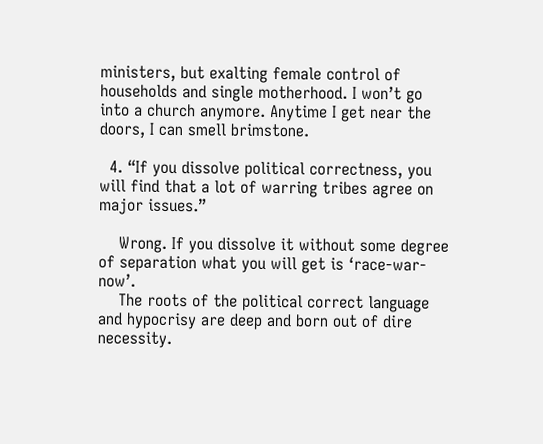ministers, but exalting female control of households and single motherhood. I won’t go into a church anymore. Anytime I get near the doors, I can smell brimstone.

  4. “If you dissolve political correctness, you will find that a lot of warring tribes agree on major issues.”

    Wrong. If you dissolve it without some degree of separation what you will get is ‘race-war-now’.
    The roots of the political correct language and hypocrisy are deep and born out of dire necessity.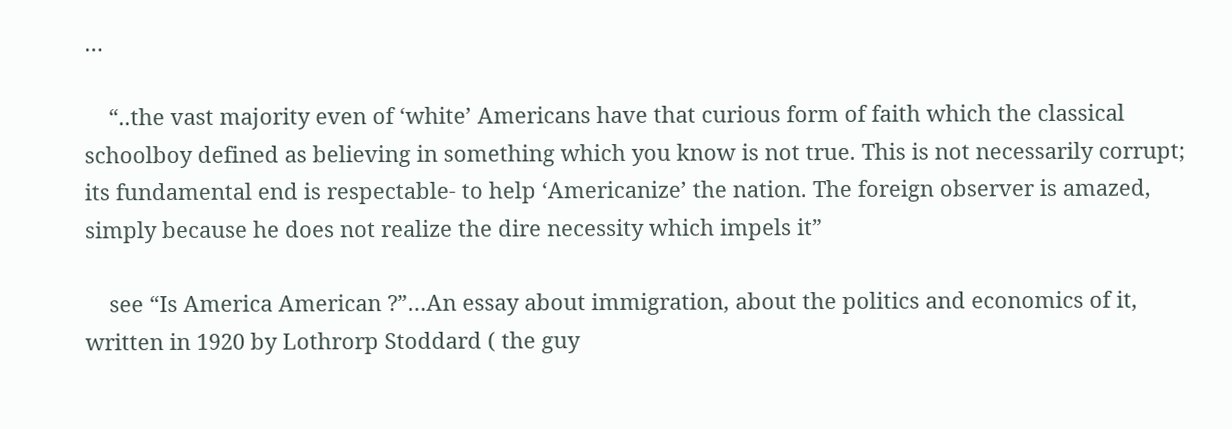…

    “..the vast majority even of ‘white’ Americans have that curious form of faith which the classical schoolboy defined as believing in something which you know is not true. This is not necessarily corrupt; its fundamental end is respectable- to help ‘Americanize’ the nation. The foreign observer is amazed, simply because he does not realize the dire necessity which impels it”

    see “Is America American ?”…An essay about immigration, about the politics and economics of it, written in 1920 by Lothrorp Stoddard ( the guy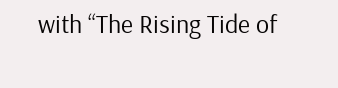with “The Rising Tide of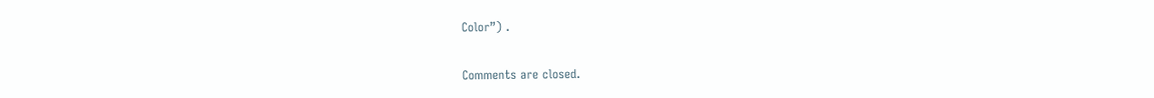Color”) .


Comments are closed.